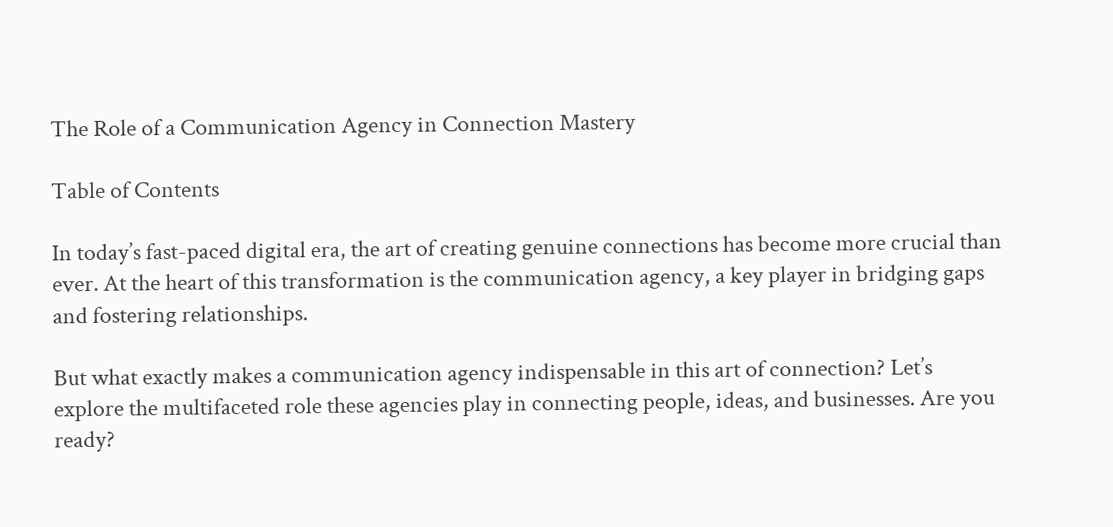The Role of a Communication Agency in Connection Mastery

Table of Contents

In today’s fast-paced digital era, the art of creating genuine connections has become more crucial than ever. At the heart of this transformation is the communication agency, a key player in bridging gaps and fostering relationships.

But what exactly makes a communication agency indispensable in this art of connection? Let’s explore the multifaceted role these agencies play in connecting people, ideas, and businesses. Are you ready?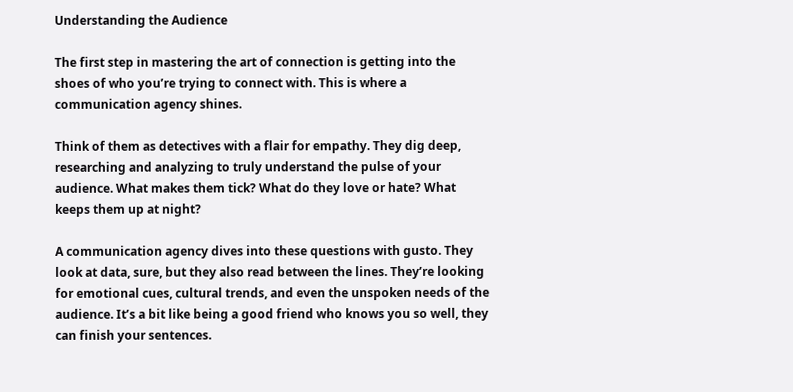Understanding the Audience

The first step in mastering the art of connection is getting into the shoes of who you’re trying to connect with. This is where a communication agency shines.

Think of them as detectives with a flair for empathy. They dig deep, researching and analyzing to truly understand the pulse of your audience. What makes them tick? What do they love or hate? What keeps them up at night?

A communication agency dives into these questions with gusto. They look at data, sure, but they also read between the lines. They’re looking for emotional cues, cultural trends, and even the unspoken needs of the audience. It’s a bit like being a good friend who knows you so well, they can finish your sentences.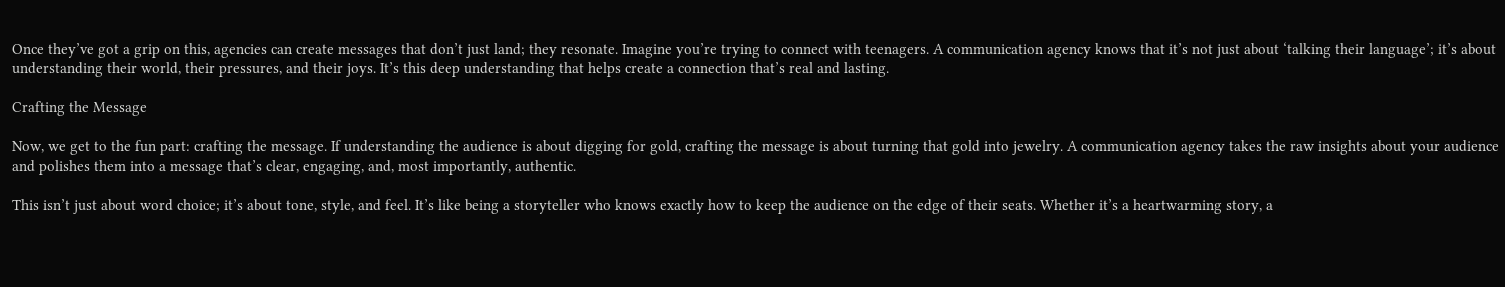Once they’ve got a grip on this, agencies can create messages that don’t just land; they resonate. Imagine you’re trying to connect with teenagers. A communication agency knows that it’s not just about ‘talking their language’; it’s about understanding their world, their pressures, and their joys. It’s this deep understanding that helps create a connection that’s real and lasting.

Crafting the Message

Now, we get to the fun part: crafting the message. If understanding the audience is about digging for gold, crafting the message is about turning that gold into jewelry. A communication agency takes the raw insights about your audience and polishes them into a message that’s clear, engaging, and, most importantly, authentic.

This isn’t just about word choice; it’s about tone, style, and feel. It’s like being a storyteller who knows exactly how to keep the audience on the edge of their seats. Whether it’s a heartwarming story, a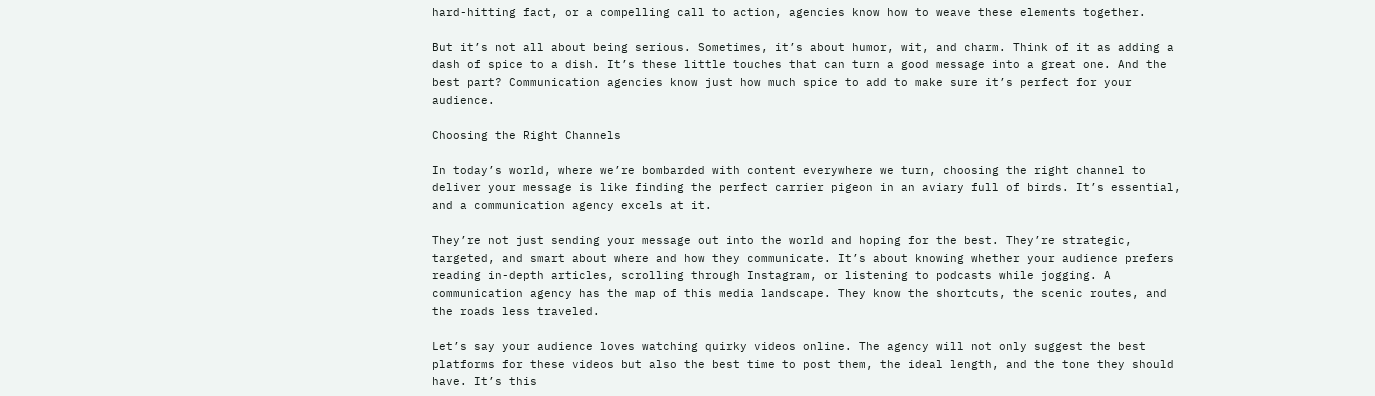hard-hitting fact, or a compelling call to action, agencies know how to weave these elements together.

But it’s not all about being serious. Sometimes, it’s about humor, wit, and charm. Think of it as adding a dash of spice to a dish. It’s these little touches that can turn a good message into a great one. And the best part? Communication agencies know just how much spice to add to make sure it’s perfect for your audience.

Choosing the Right Channels

In today’s world, where we’re bombarded with content everywhere we turn, choosing the right channel to deliver your message is like finding the perfect carrier pigeon in an aviary full of birds. It’s essential, and a communication agency excels at it.

They’re not just sending your message out into the world and hoping for the best. They’re strategic, targeted, and smart about where and how they communicate. It’s about knowing whether your audience prefers reading in-depth articles, scrolling through Instagram, or listening to podcasts while jogging. A communication agency has the map of this media landscape. They know the shortcuts, the scenic routes, and the roads less traveled.

Let’s say your audience loves watching quirky videos online. The agency will not only suggest the best platforms for these videos but also the best time to post them, the ideal length, and the tone they should have. It’s this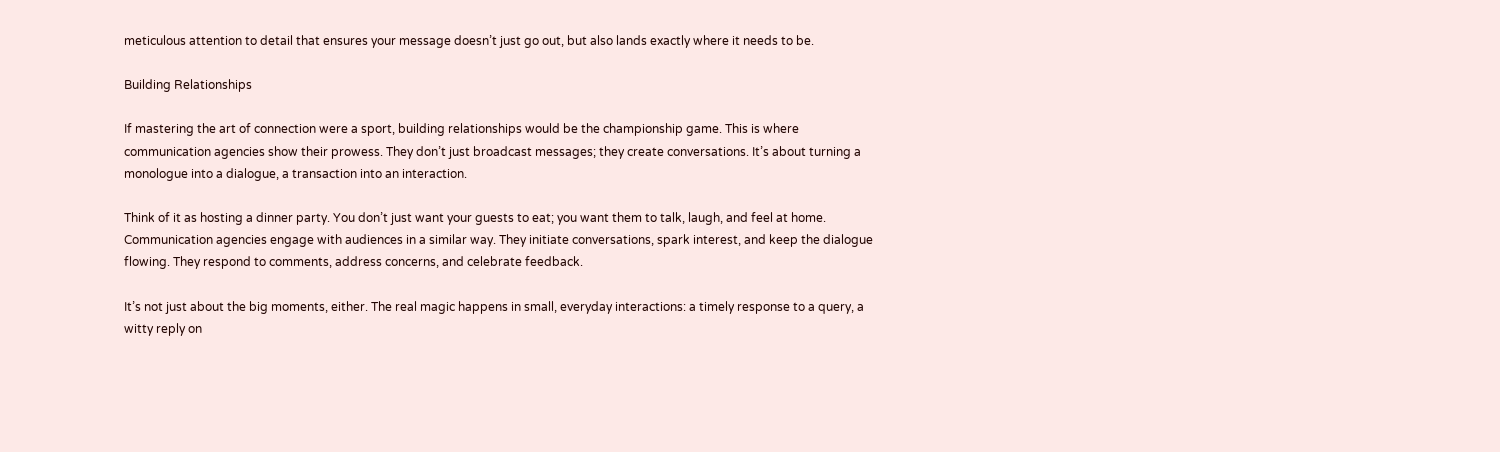meticulous attention to detail that ensures your message doesn’t just go out, but also lands exactly where it needs to be.

Building Relationships

If mastering the art of connection were a sport, building relationships would be the championship game. This is where communication agencies show their prowess. They don’t just broadcast messages; they create conversations. It’s about turning a monologue into a dialogue, a transaction into an interaction.

Think of it as hosting a dinner party. You don’t just want your guests to eat; you want them to talk, laugh, and feel at home. Communication agencies engage with audiences in a similar way. They initiate conversations, spark interest, and keep the dialogue flowing. They respond to comments, address concerns, and celebrate feedback.

It’s not just about the big moments, either. The real magic happens in small, everyday interactions: a timely response to a query, a witty reply on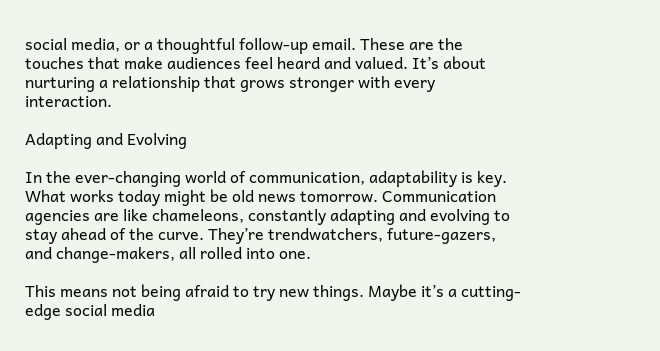social media, or a thoughtful follow-up email. These are the touches that make audiences feel heard and valued. It’s about nurturing a relationship that grows stronger with every interaction.

Adapting and Evolving

In the ever-changing world of communication, adaptability is key. What works today might be old news tomorrow. Communication agencies are like chameleons, constantly adapting and evolving to stay ahead of the curve. They’re trendwatchers, future-gazers, and change-makers, all rolled into one.

This means not being afraid to try new things. Maybe it’s a cutting-edge social media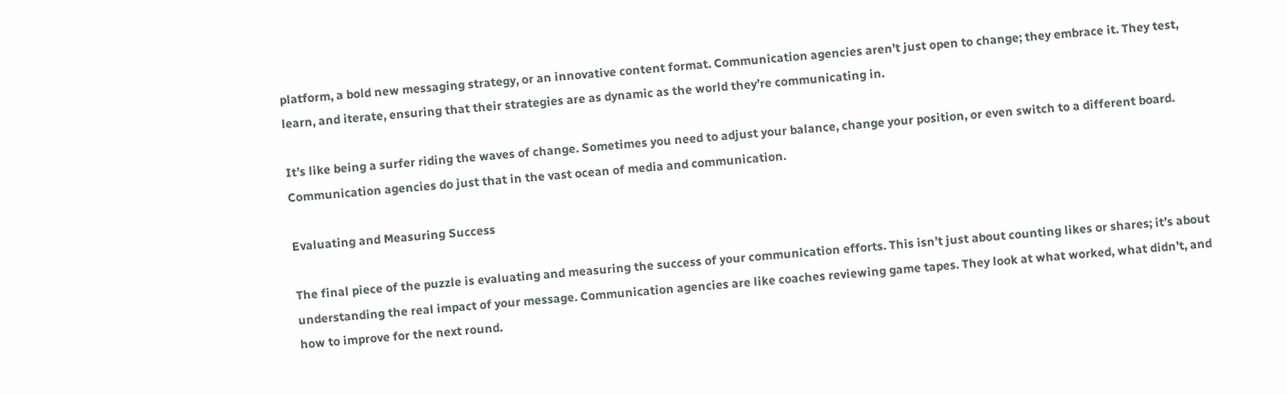platform, a bold new messaging strategy, or an innovative content format. Communication agencies aren’t just open to change; they embrace it. They test, learn, and iterate, ensuring that their strategies are as dynamic as the world they’re communicating in.

It’s like being a surfer riding the waves of change. Sometimes you need to adjust your balance, change your position, or even switch to a different board. Communication agencies do just that in the vast ocean of media and communication.

Evaluating and Measuring Success

The final piece of the puzzle is evaluating and measuring the success of your communication efforts. This isn’t just about counting likes or shares; it’s about understanding the real impact of your message. Communication agencies are like coaches reviewing game tapes. They look at what worked, what didn’t, and how to improve for the next round.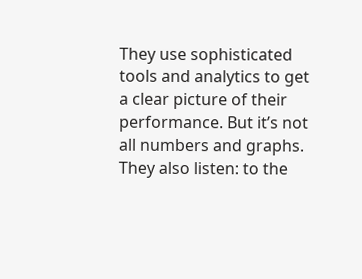They use sophisticated tools and analytics to get a clear picture of their performance. But it’s not all numbers and graphs. They also listen: to the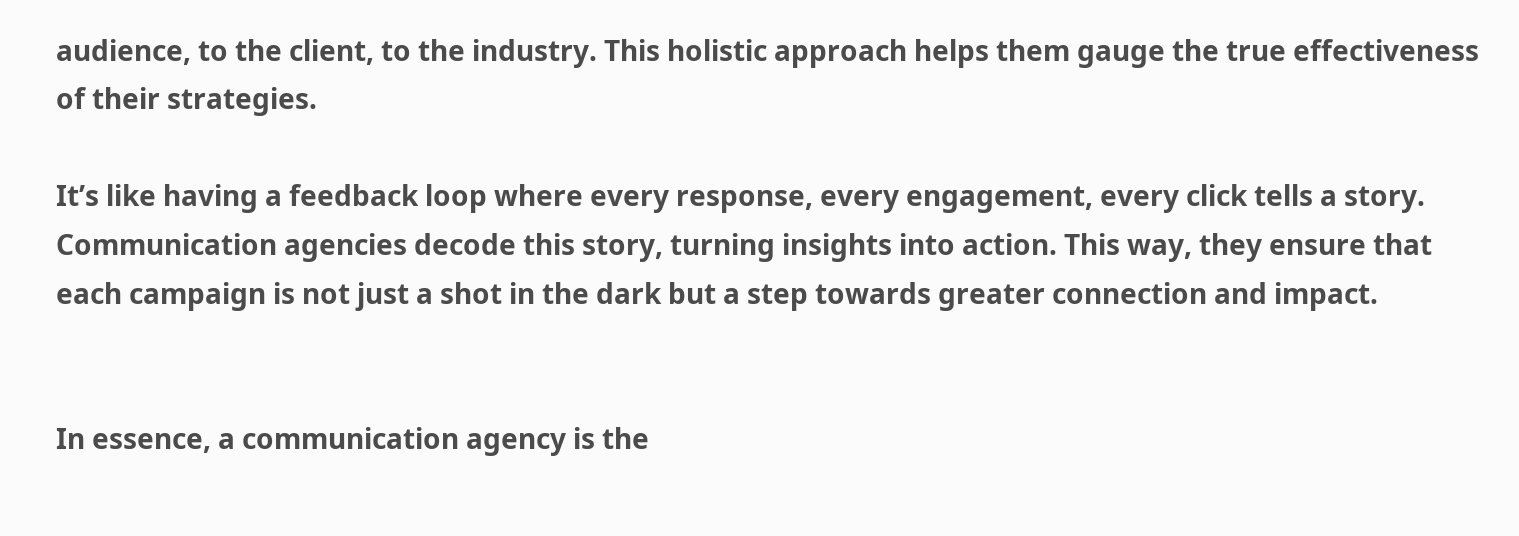audience, to the client, to the industry. This holistic approach helps them gauge the true effectiveness of their strategies.

It’s like having a feedback loop where every response, every engagement, every click tells a story. Communication agencies decode this story, turning insights into action. This way, they ensure that each campaign is not just a shot in the dark but a step towards greater connection and impact.


In essence, a communication agency is the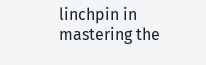linchpin in mastering the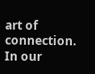art of connection. In our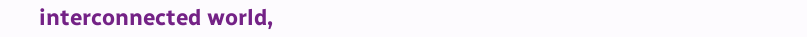interconnected world,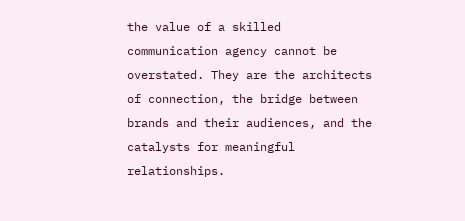the value of a skilled communication agency cannot be overstated. They are the architects of connection, the bridge between brands and their audiences, and the catalysts for meaningful relationships.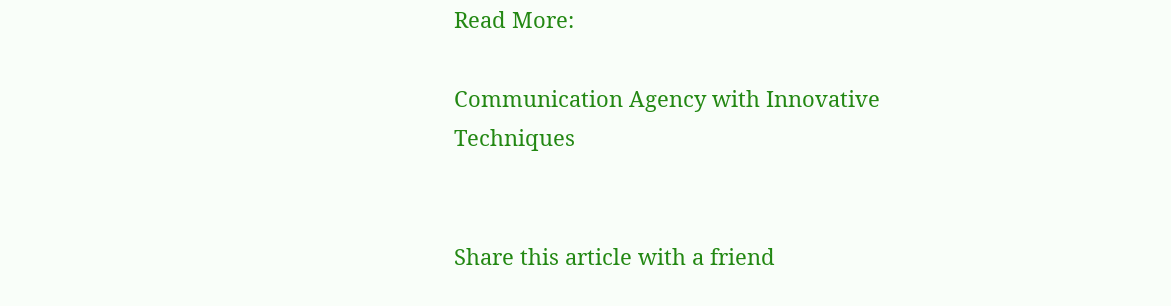Read More:

Communication Agency with Innovative Techniques


Share this article with a friend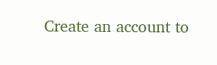Create an account to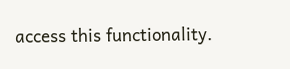access this functionality.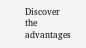Discover the advantages